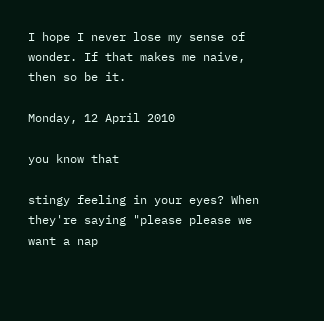I hope I never lose my sense of wonder. If that makes me naive, then so be it.

Monday, 12 April 2010

you know that

stingy feeling in your eyes? When they're saying "please please we want a nap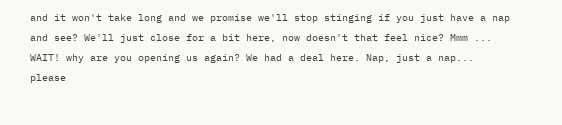and it won't take long and we promise we'll stop stinging if you just have a nap and see? We'll just close for a bit here, now doesn't that feel nice? Mmm ... WAIT! why are you opening us again? We had a deal here. Nap, just a nap... please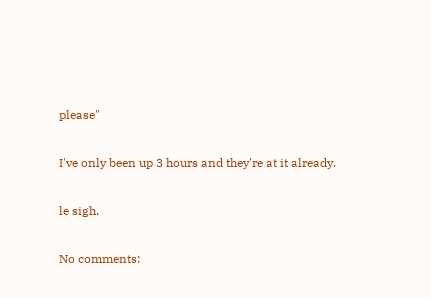please"

I've only been up 3 hours and they're at it already.

le sigh.

No comments: